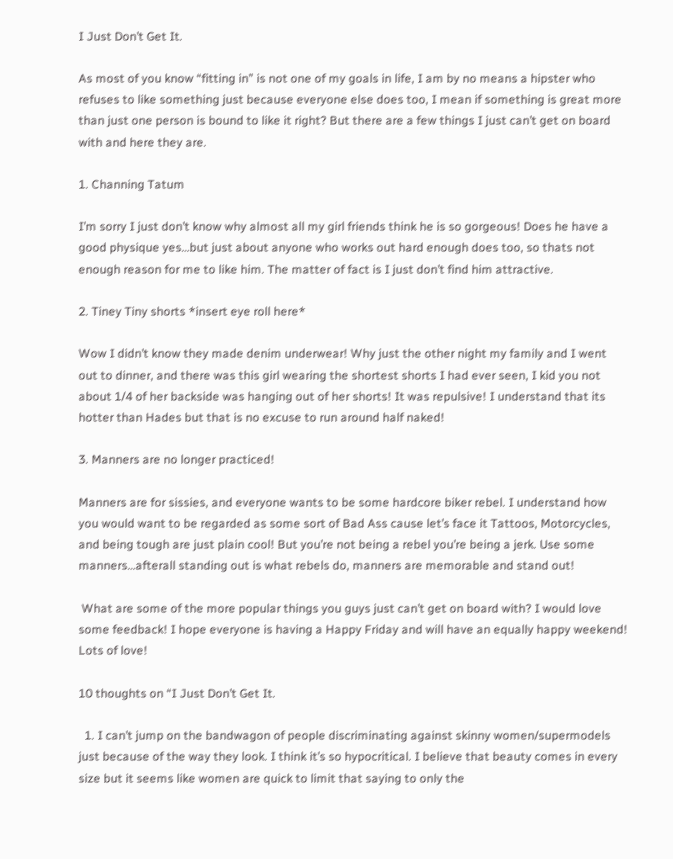I Just Don’t Get It.

As most of you know “fitting in” is not one of my goals in life, I am by no means a hipster who refuses to like something just because everyone else does too, I mean if something is great more than just one person is bound to like it right? But there are a few things I just can’t get on board with and here they are.

1. Channing Tatum

I’m sorry I just don’t know why almost all my girl friends think he is so gorgeous! Does he have a good physique yes…but just about anyone who works out hard enough does too, so thats not enough reason for me to like him. The matter of fact is I just don’t find him attractive.

2. Tiney Tiny shorts *insert eye roll here*

Wow I didn’t know they made denim underwear! Why just the other night my family and I went out to dinner, and there was this girl wearing the shortest shorts I had ever seen, I kid you not about 1/4 of her backside was hanging out of her shorts! It was repulsive! I understand that its hotter than Hades but that is no excuse to run around half naked!

3. Manners are no longer practiced!

Manners are for sissies, and everyone wants to be some hardcore biker rebel. I understand how you would want to be regarded as some sort of Bad Ass cause let’s face it Tattoos, Motorcycles, and being tough are just plain cool! But you’re not being a rebel you’re being a jerk. Use some manners…afterall standing out is what rebels do, manners are memorable and stand out!

 What are some of the more popular things you guys just can’t get on board with? I would love some feedback! I hope everyone is having a Happy Friday and will have an equally happy weekend! Lots of love!

10 thoughts on “I Just Don’t Get It.

  1. I can’t jump on the bandwagon of people discriminating against skinny women/supermodels just because of the way they look. I think it’s so hypocritical. I believe that beauty comes in every size but it seems like women are quick to limit that saying to only the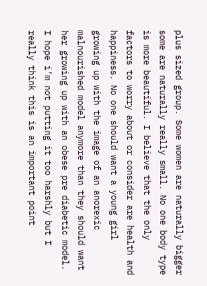plus sized group. Some women are naturally bigger some are naturally really small. No one body type is more beautiful. I believe that the only factors to worry about or consider are health and happiness. No one should want a young girl growing up with the image of an anorexic malnourished model anymore than they should want her growing up with an obese pre diabetic model. I hope i’m not putting it too harshly but I really think this is an important point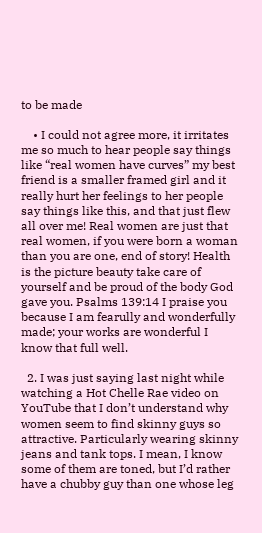to be made

    • I could not agree more, it irritates me so much to hear people say things like “real women have curves” my best friend is a smaller framed girl and it really hurt her feelings to her people say things like this, and that just flew all over me! Real women are just that real women, if you were born a woman than you are one, end of story! Health is the picture beauty take care of yourself and be proud of the body God gave you. Psalms 139:14 I praise you because I am fearully and wonderfully made; your works are wonderful I know that full well.

  2. I was just saying last night while watching a Hot Chelle Rae video on YouTube that I don’t understand why women seem to find skinny guys so attractive. Particularly wearing skinny jeans and tank tops. I mean, I know some of them are toned, but I’d rather have a chubby guy than one whose leg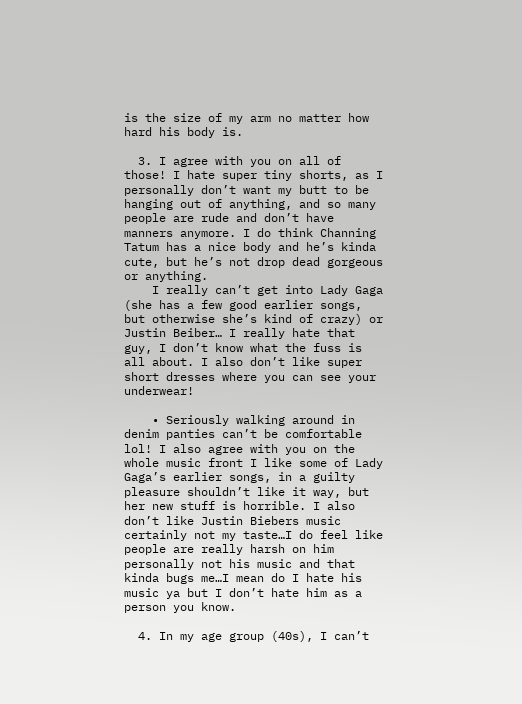is the size of my arm no matter how hard his body is.

  3. I agree with you on all of those! I hate super tiny shorts, as I personally don’t want my butt to be hanging out of anything, and so many people are rude and don’t have manners anymore. I do think Channing Tatum has a nice body and he’s kinda cute, but he’s not drop dead gorgeous or anything.
    I really can’t get into Lady Gaga (she has a few good earlier songs, but otherwise she’s kind of crazy) or Justin Beiber… I really hate that guy, I don’t know what the fuss is all about. I also don’t like super short dresses where you can see your underwear!

    • Seriously walking around in denim panties can’t be comfortable lol! I also agree with you on the whole music front I like some of Lady Gaga’s earlier songs, in a guilty pleasure shouldn’t like it way, but her new stuff is horrible. I also don’t like Justin Biebers music certainly not my taste…I do feel like people are really harsh on him personally not his music and that kinda bugs me…I mean do I hate his music ya but I don’t hate him as a person you know.

  4. In my age group (40s), I can’t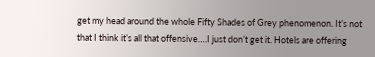get my head around the whole Fifty Shades of Grey phenomenon. It’s not that I think it’s all that offensive….I just don’t get it. Hotels are offering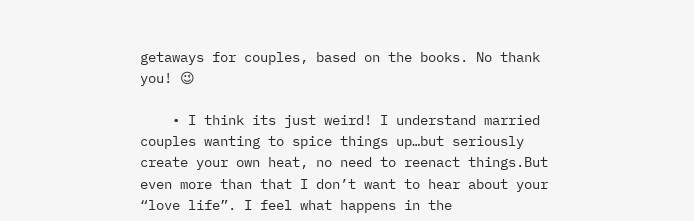getaways for couples, based on the books. No thank you! 😉

    • I think its just weird! I understand married couples wanting to spice things up…but seriously create your own heat, no need to reenact things.But even more than that I don’t want to hear about your “love life”. I feel what happens in the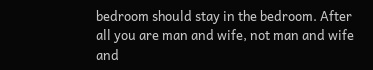bedroom should stay in the bedroom. After all you are man and wife, not man and wife and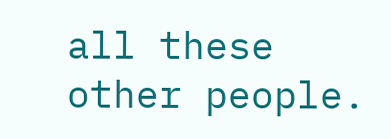all these other people.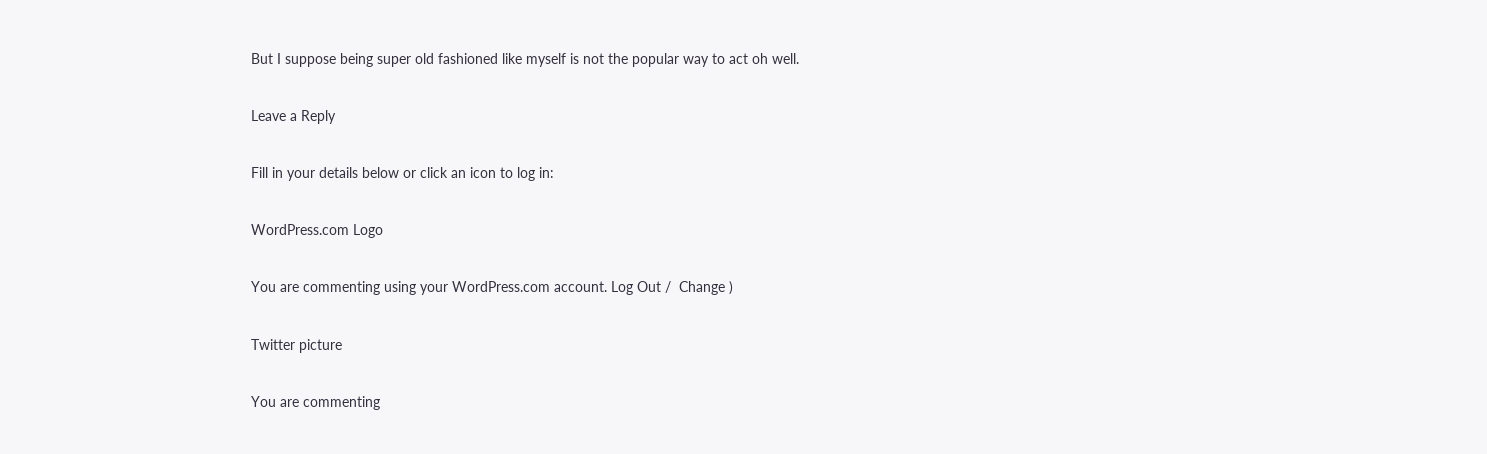But I suppose being super old fashioned like myself is not the popular way to act oh well.

Leave a Reply

Fill in your details below or click an icon to log in:

WordPress.com Logo

You are commenting using your WordPress.com account. Log Out /  Change )

Twitter picture

You are commenting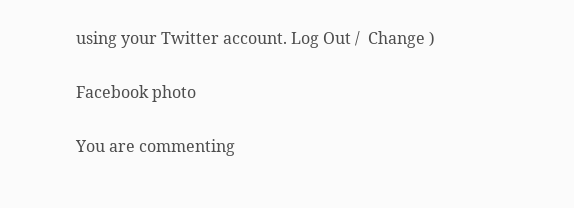using your Twitter account. Log Out /  Change )

Facebook photo

You are commenting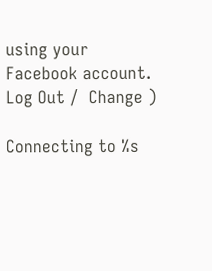using your Facebook account. Log Out /  Change )

Connecting to %s